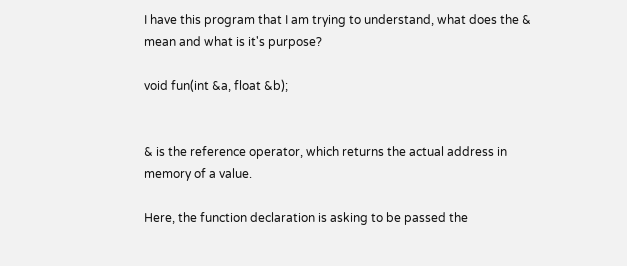I have this program that I am trying to understand, what does the & mean and what is it's purpose?

void fun(int &a, float &b);


& is the reference operator, which returns the actual address in memory of a value.

Here, the function declaration is asking to be passed the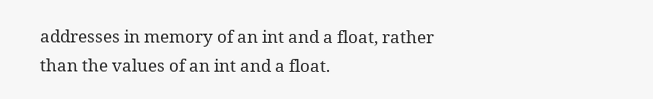addresses in memory of an int and a float, rather than the values of an int and a float.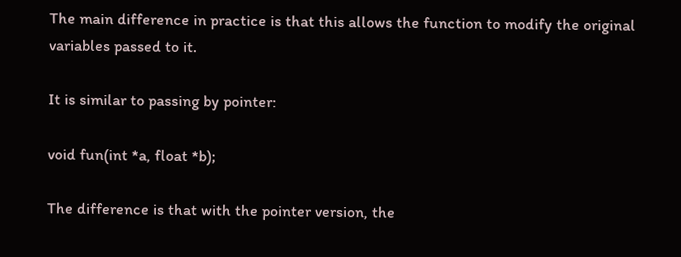The main difference in practice is that this allows the function to modify the original variables passed to it.

It is similar to passing by pointer:

void fun(int *a, float *b);

The difference is that with the pointer version, the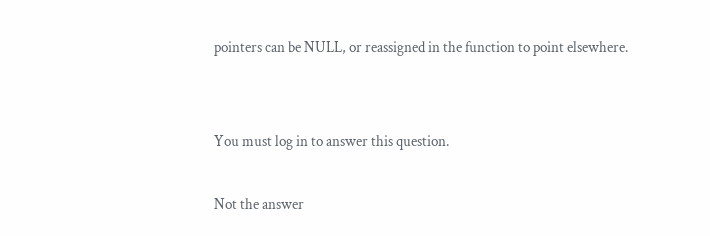pointers can be NULL, or reassigned in the function to point elsewhere.


You must log in to answer this question.

Not the answer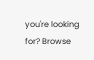you're looking for? Browse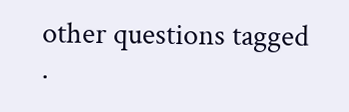other questions tagged .